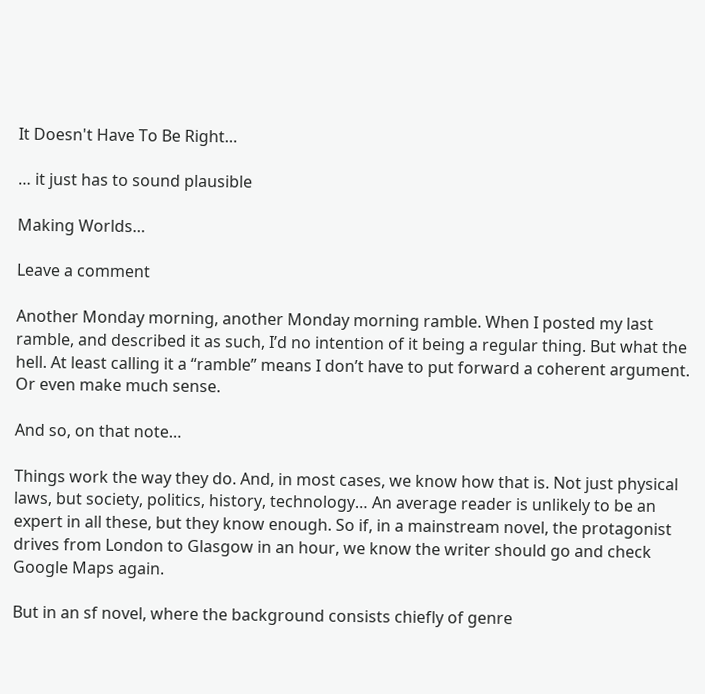It Doesn't Have To Be Right…

… it just has to sound plausible

Making Worlds…

Leave a comment

Another Monday morning, another Monday morning ramble. When I posted my last ramble, and described it as such, I’d no intention of it being a regular thing. But what the hell. At least calling it a “ramble” means I don’t have to put forward a coherent argument. Or even make much sense.

And so, on that note…

Things work the way they do. And, in most cases, we know how that is. Not just physical laws, but society, politics, history, technology… An average reader is unlikely to be an expert in all these, but they know enough. So if, in a mainstream novel, the protagonist drives from London to Glasgow in an hour, we know the writer should go and check Google Maps again.

But in an sf novel, where the background consists chiefly of genre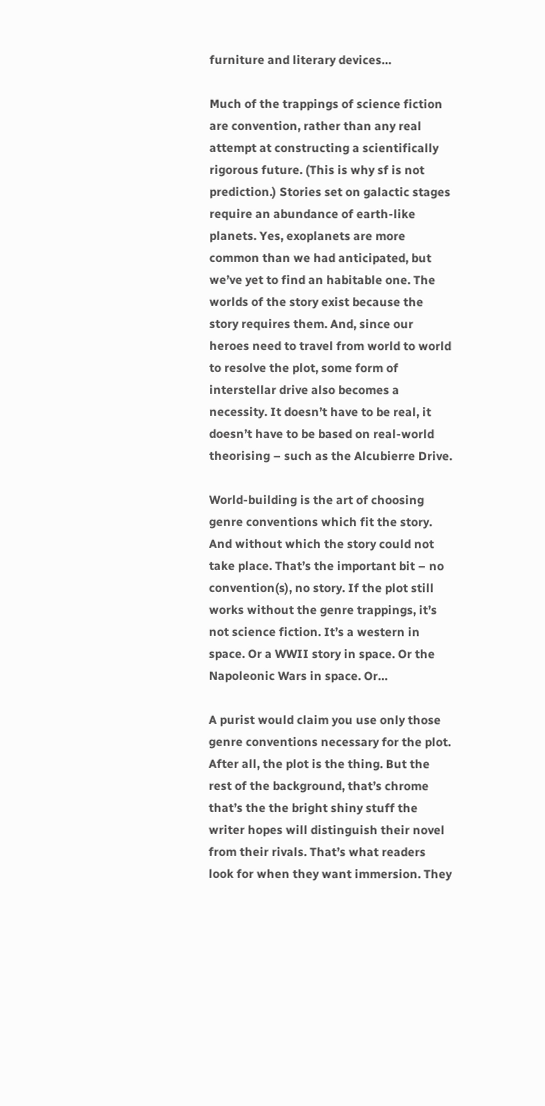furniture and literary devices…

Much of the trappings of science fiction are convention, rather than any real attempt at constructing a scientifically rigorous future. (This is why sf is not prediction.) Stories set on galactic stages require an abundance of earth-like planets. Yes, exoplanets are more common than we had anticipated, but we’ve yet to find an habitable one. The worlds of the story exist because the story requires them. And, since our heroes need to travel from world to world to resolve the plot, some form of interstellar drive also becomes a necessity. It doesn’t have to be real, it doesn’t have to be based on real-world theorising – such as the Alcubierre Drive.

World-building is the art of choosing genre conventions which fit the story. And without which the story could not take place. That’s the important bit – no convention(s), no story. If the plot still works without the genre trappings, it’s not science fiction. It’s a western in space. Or a WWII story in space. Or the Napoleonic Wars in space. Or…

A purist would claim you use only those genre conventions necessary for the plot. After all, the plot is the thing. But the rest of the background, that’s chrome that’s the the bright shiny stuff the writer hopes will distinguish their novel from their rivals. That’s what readers look for when they want immersion. They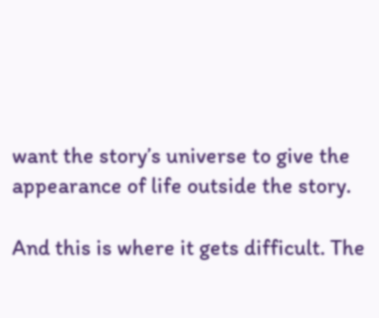want the story’s universe to give the appearance of life outside the story.

And this is where it gets difficult. The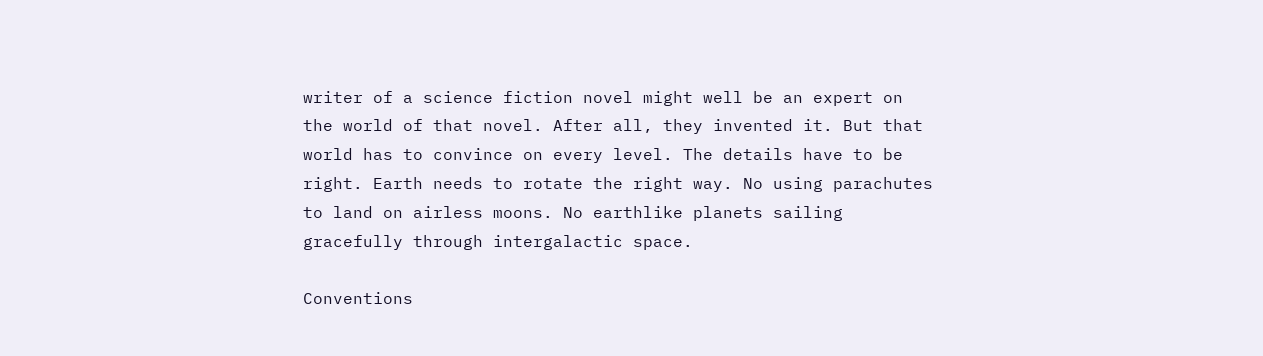writer of a science fiction novel might well be an expert on the world of that novel. After all, they invented it. But that world has to convince on every level. The details have to be right. Earth needs to rotate the right way. No using parachutes to land on airless moons. No earthlike planets sailing gracefully through intergalactic space.

Conventions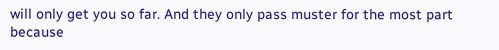will only get you so far. And they only pass muster for the most part because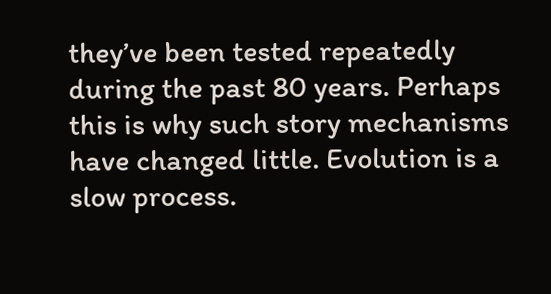they’ve been tested repeatedly during the past 80 years. Perhaps this is why such story mechanisms have changed little. Evolution is a slow process.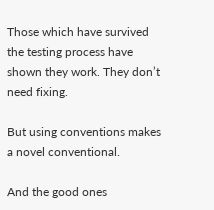Those which have survived the testing process have shown they work. They don’t need fixing.

But using conventions makes a novel conventional.

And the good ones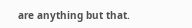are anything but that.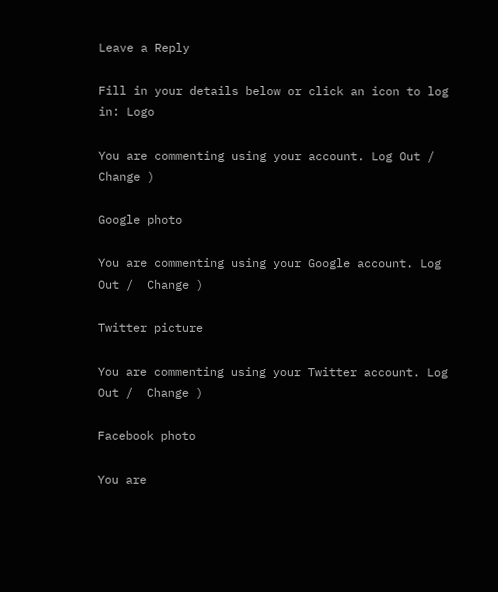Leave a Reply

Fill in your details below or click an icon to log in: Logo

You are commenting using your account. Log Out /  Change )

Google photo

You are commenting using your Google account. Log Out /  Change )

Twitter picture

You are commenting using your Twitter account. Log Out /  Change )

Facebook photo

You are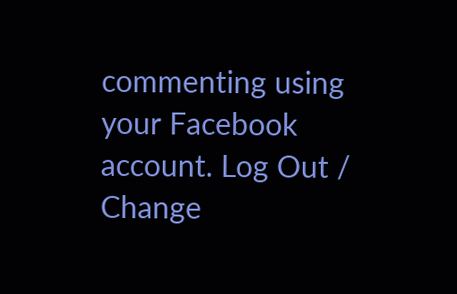commenting using your Facebook account. Log Out /  Change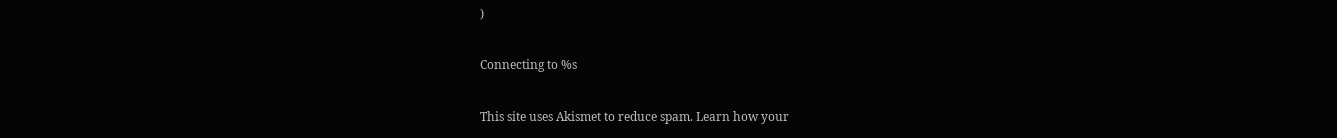)

Connecting to %s

This site uses Akismet to reduce spam. Learn how your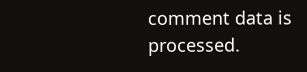comment data is processed.